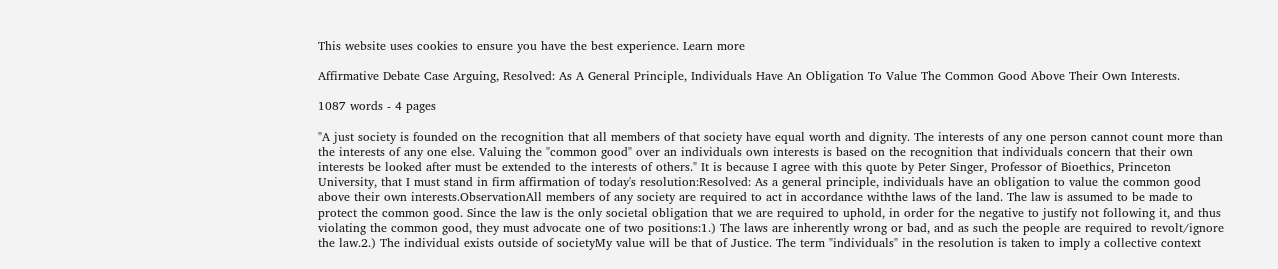This website uses cookies to ensure you have the best experience. Learn more

Affirmative Debate Case Arguing, Resolved: As A General Principle, Individuals Have An Obligation To Value The Common Good Above Their Own Interests.

1087 words - 4 pages

"A just society is founded on the recognition that all members of that society have equal worth and dignity. The interests of any one person cannot count more than the interests of any one else. Valuing the "common good" over an individuals own interests is based on the recognition that individuals concern that their own interests be looked after must be extended to the interests of others." It is because I agree with this quote by Peter Singer, Professor of Bioethics, Princeton University, that I must stand in firm affirmation of today's resolution:Resolved: As a general principle, individuals have an obligation to value the common good above their own interests.ObservationAll members of any society are required to act in accordance withthe laws of the land. The law is assumed to be made to protect the common good. Since the law is the only societal obligation that we are required to uphold, in order for the negative to justify not following it, and thus violating the common good, they must advocate one of two positions:1.) The laws are inherently wrong or bad, and as such the people are required to revolt/ignore the law.2.) The individual exists outside of societyMy value will be that of Justice. The term "individuals" in the resolution is taken to imply a collective context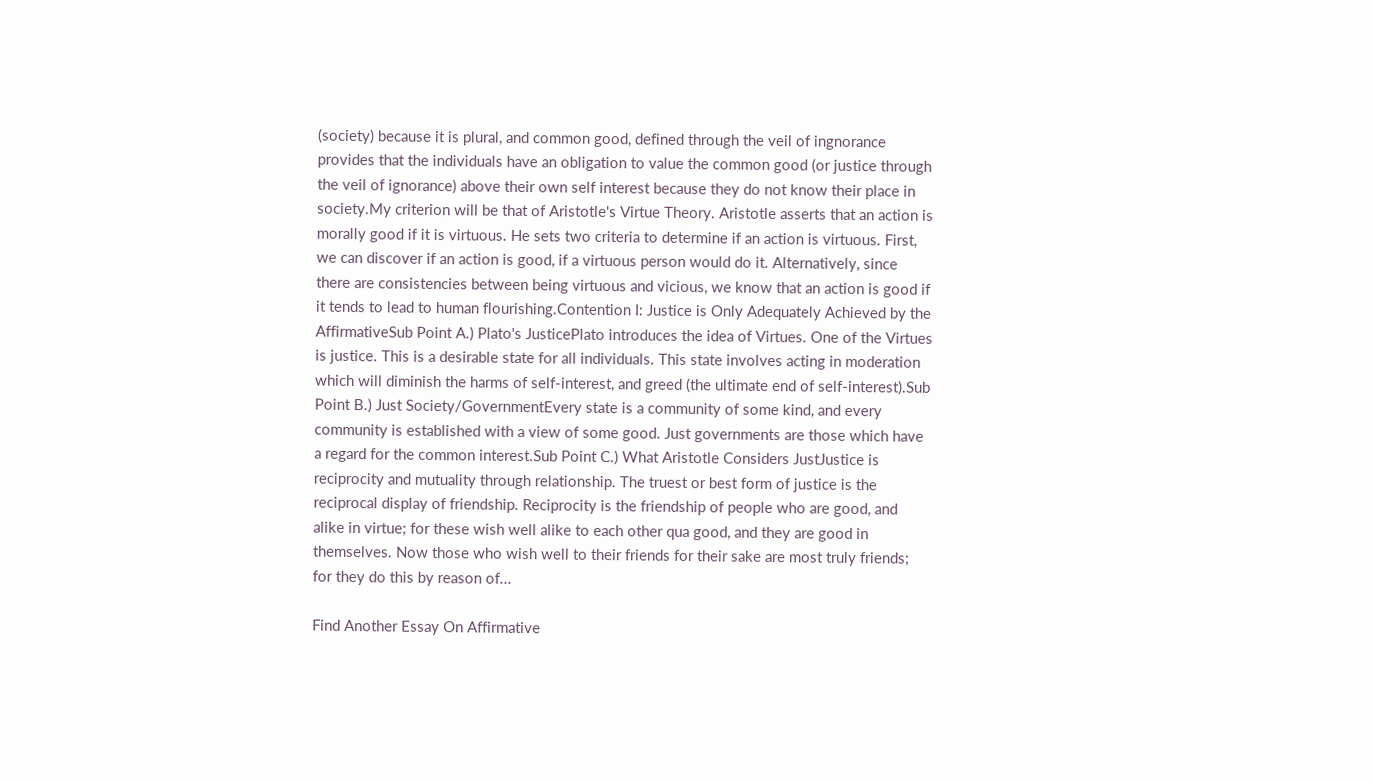(society) because it is plural, and common good, defined through the veil of ingnorance provides that the individuals have an obligation to value the common good (or justice through the veil of ignorance) above their own self interest because they do not know their place in society.My criterion will be that of Aristotle's Virtue Theory. Aristotle asserts that an action is morally good if it is virtuous. He sets two criteria to determine if an action is virtuous. First, we can discover if an action is good, if a virtuous person would do it. Alternatively, since there are consistencies between being virtuous and vicious, we know that an action is good if it tends to lead to human flourishing.Contention I: Justice is Only Adequately Achieved by the AffirmativeSub Point A.) Plato's JusticePlato introduces the idea of Virtues. One of the Virtues is justice. This is a desirable state for all individuals. This state involves acting in moderation which will diminish the harms of self-interest, and greed (the ultimate end of self-interest).Sub Point B.) Just Society/GovernmentEvery state is a community of some kind, and every community is established with a view of some good. Just governments are those which have a regard for the common interest.Sub Point C.) What Aristotle Considers JustJustice is reciprocity and mutuality through relationship. The truest or best form of justice is the reciprocal display of friendship. Reciprocity is the friendship of people who are good, and alike in virtue; for these wish well alike to each other qua good, and they are good in themselves. Now those who wish well to their friends for their sake are most truly friends; for they do this by reason of...

Find Another Essay On Affirmative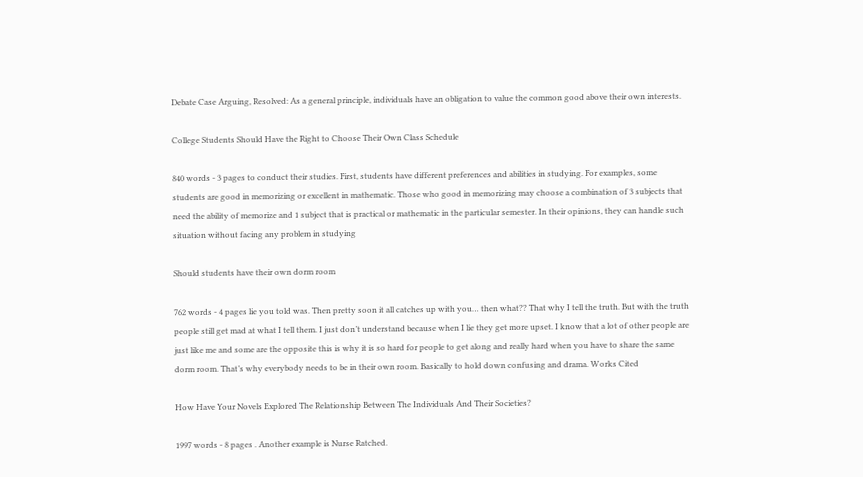Debate Case Arguing, Resolved: As a general principle, individuals have an obligation to value the common good above their own interests.

College Students Should Have the Right to Choose Their Own Class Schedule

840 words - 3 pages to conduct their studies. First, students have different preferences and abilities in studying. For examples, some students are good in memorizing or excellent in mathematic. Those who good in memorizing may choose a combination of 3 subjects that need the ability of memorize and 1 subject that is practical or mathematic in the particular semester. In their opinions, they can handle such situation without facing any problem in studying

Should students have their own dorm room

762 words - 4 pages lie you told was. Then pretty soon it all catches up with you… then what?? That why I tell the truth. But with the truth people still get mad at what I tell them. I just don’t understand because when I lie they get more upset. I know that a lot of other people are just like me and some are the opposite this is why it is so hard for people to get along and really hard when you have to share the same dorm room. That’s why everybody needs to be in their own room. Basically to hold down confusing and drama. Works Cited

How Have Your Novels Explored The Relationship Between The Individuals And Their Societies?

1997 words - 8 pages . Another example is Nurse Ratched.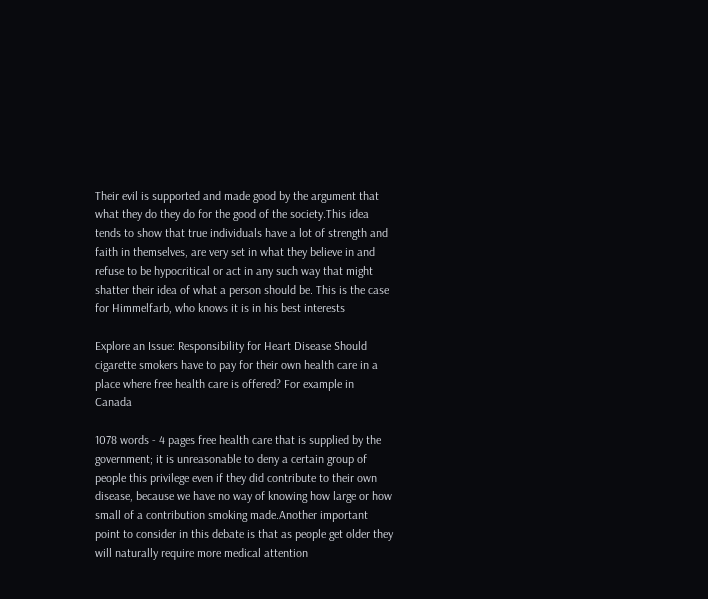Their evil is supported and made good by the argument that what they do they do for the good of the society.This idea tends to show that true individuals have a lot of strength and faith in themselves, are very set in what they believe in and refuse to be hypocritical or act in any such way that might shatter their idea of what a person should be. This is the case for Himmelfarb, who knows it is in his best interests

Explore an Issue: Responsibility for Heart Disease Should cigarette smokers have to pay for their own health care in a place where free health care is offered? For example in Canada

1078 words - 4 pages free health care that is supplied by the government; it is unreasonable to deny a certain group of people this privilege even if they did contribute to their own disease, because we have no way of knowing how large or how small of a contribution smoking made.Another important point to consider in this debate is that as people get older they will naturally require more medical attention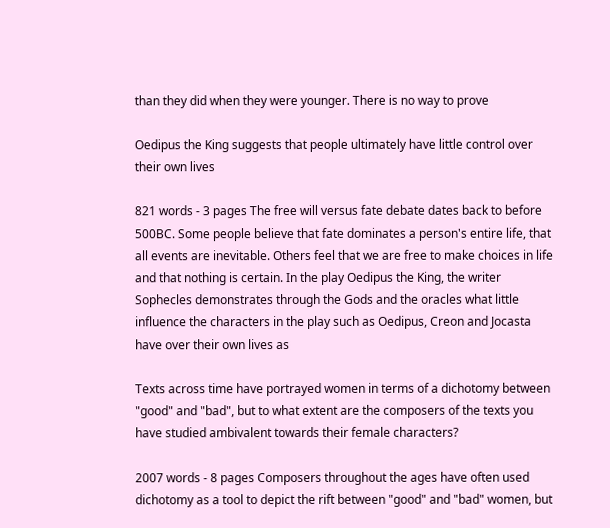than they did when they were younger. There is no way to prove

Oedipus the King suggests that people ultimately have little control over their own lives

821 words - 3 pages The free will versus fate debate dates back to before 500BC. Some people believe that fate dominates a person's entire life, that all events are inevitable. Others feel that we are free to make choices in life and that nothing is certain. In the play Oedipus the King, the writer Sophecles demonstrates through the Gods and the oracles what little influence the characters in the play such as Oedipus, Creon and Jocasta have over their own lives as

Texts across time have portrayed women in terms of a dichotomy between "good" and "bad", but to what extent are the composers of the texts you have studied ambivalent towards their female characters?

2007 words - 8 pages Composers throughout the ages have often used dichotomy as a tool to depict the rift between "good" and "bad" women, but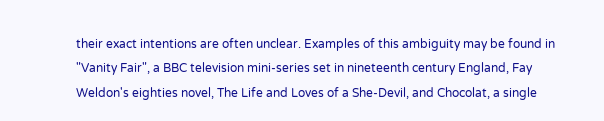their exact intentions are often unclear. Examples of this ambiguity may be found in "Vanity Fair", a BBC television mini-series set in nineteenth century England, Fay Weldon's eighties novel, The Life and Loves of a She-Devil, and Chocolat, a single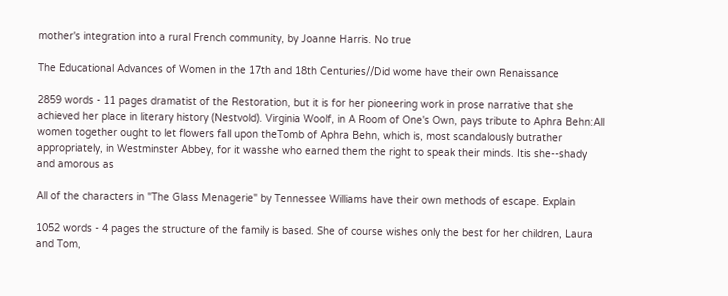mother's integration into a rural French community, by Joanne Harris. No true

The Educational Advances of Women in the 17th and 18th Centuries//Did wome have their own Renaissance

2859 words - 11 pages dramatist of the Restoration, but it is for her pioneering work in prose narrative that she achieved her place in literary history (Nestvold). Virginia Woolf, in A Room of One's Own, pays tribute to Aphra Behn:All women together ought to let flowers fall upon theTomb of Aphra Behn, which is, most scandalously butrather appropriately, in Westminster Abbey, for it wasshe who earned them the right to speak their minds. Itis she--shady and amorous as

All of the characters in "The Glass Menagerie" by Tennessee Williams have their own methods of escape. Explain

1052 words - 4 pages the structure of the family is based. She of course wishes only the best for her children, Laura and Tom,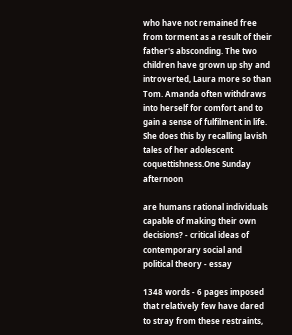who have not remained free from torment as a result of their father's absconding. The two children have grown up shy and introverted, Laura more so than Tom. Amanda often withdraws into herself for comfort and to gain a sense of fulfilment in life. She does this by recalling lavish tales of her adolescent coquettishness.One Sunday afternoon

are humans rational individuals capable of making their own decisions? - critical ideas of contemporary social and political theory - essay

1348 words - 6 pages imposed that relatively few have dared to stray from these restraints,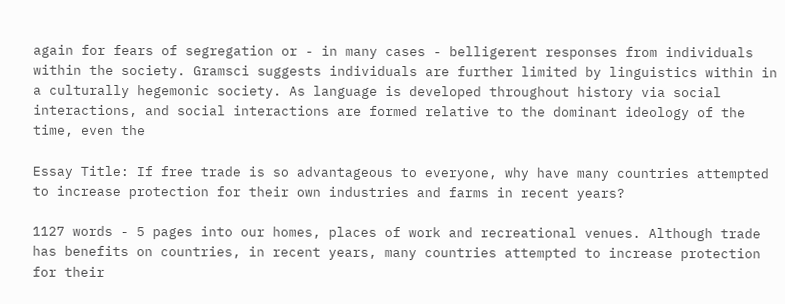again for fears of segregation or - in many cases - belligerent responses from individuals within the society. Gramsci suggests individuals are further limited by linguistics within in a culturally hegemonic society. As language is developed throughout history via social interactions, and social interactions are formed relative to the dominant ideology of the time, even the

Essay Title: If free trade is so advantageous to everyone, why have many countries attempted to increase protection for their own industries and farms in recent years?

1127 words - 5 pages into our homes, places of work and recreational venues. Although trade has benefits on countries, in recent years, many countries attempted to increase protection for their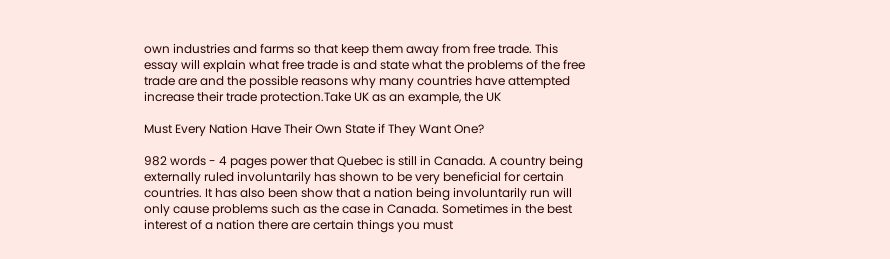own industries and farms so that keep them away from free trade. This essay will explain what free trade is and state what the problems of the free trade are and the possible reasons why many countries have attempted increase their trade protection.Take UK as an example, the UK

Must Every Nation Have Their Own State if They Want One?

982 words - 4 pages power that Quebec is still in Canada. A country being externally ruled involuntarily has shown to be very beneficial for certain countries. It has also been show that a nation being involuntarily run will only cause problems such as the case in Canada. Sometimes in the best interest of a nation there are certain things you must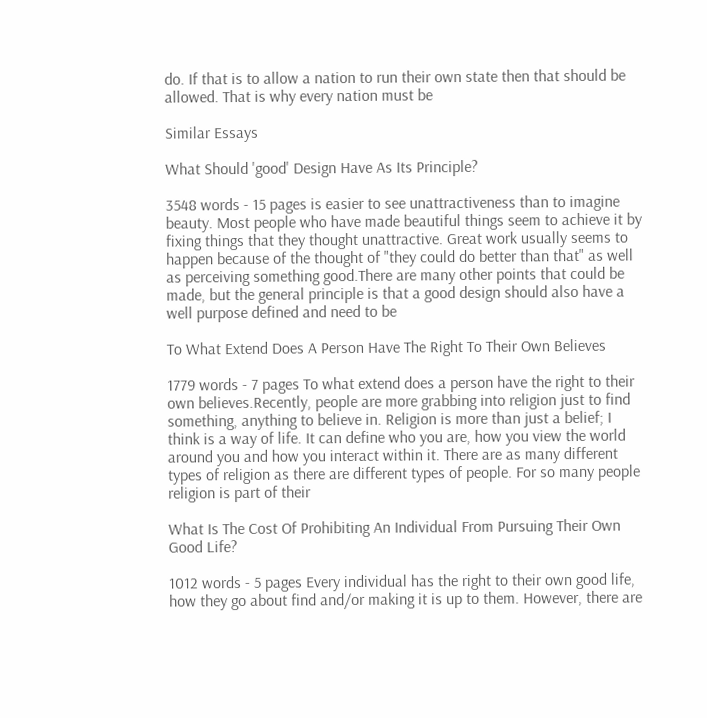do. If that is to allow a nation to run their own state then that should be allowed. That is why every nation must be

Similar Essays

What Should 'good' Design Have As Its Principle?

3548 words - 15 pages is easier to see unattractiveness than to imagine beauty. Most people who have made beautiful things seem to achieve it by fixing things that they thought unattractive. Great work usually seems to happen because of the thought of "they could do better than that" as well as perceiving something good.There are many other points that could be made, but the general principle is that a good design should also have a well purpose defined and need to be

To What Extend Does A Person Have The Right To Their Own Believes

1779 words - 7 pages To what extend does a person have the right to their own believes.Recently, people are more grabbing into religion just to find something, anything to believe in. Religion is more than just a belief; I think is a way of life. It can define who you are, how you view the world around you and how you interact within it. There are as many different types of religion as there are different types of people. For so many people religion is part of their

What Is The Cost Of Prohibiting An Individual From Pursuing Their Own Good Life?

1012 words - 5 pages Every individual has the right to their own good life, how they go about find and/or making it is up to them. However, there are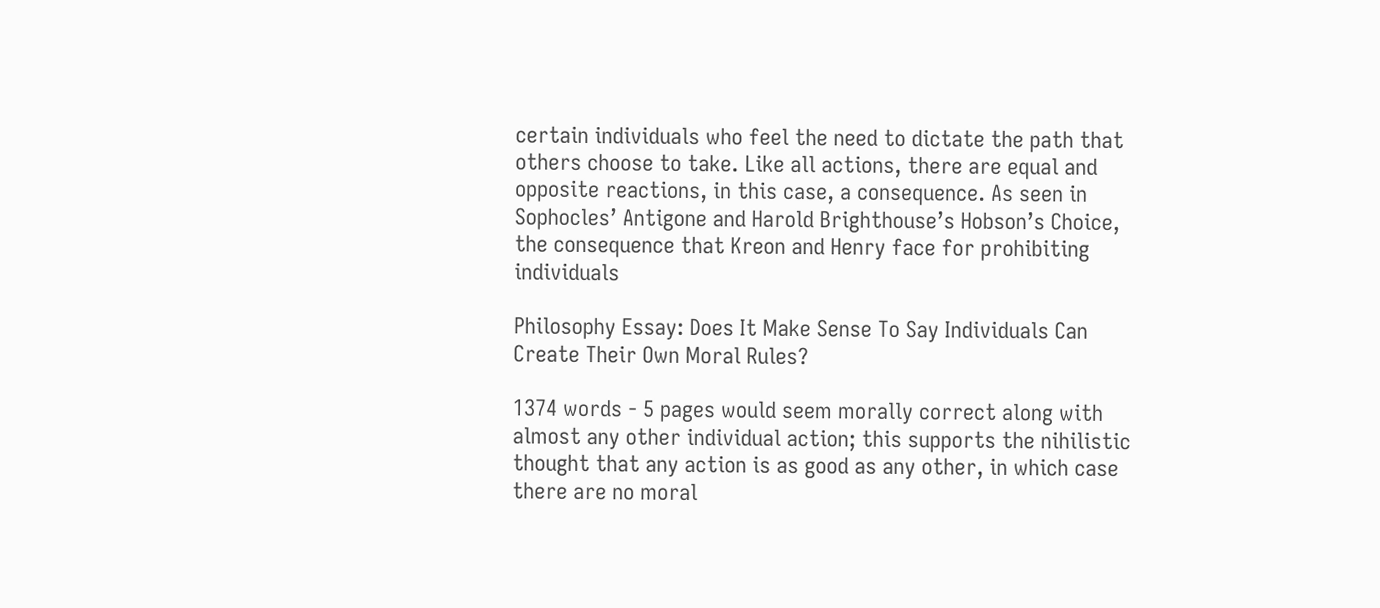certain individuals who feel the need to dictate the path that others choose to take. Like all actions, there are equal and opposite reactions, in this case, a consequence. As seen in Sophocles’ Antigone and Harold Brighthouse’s Hobson’s Choice, the consequence that Kreon and Henry face for prohibiting individuals

Philosophy Essay: Does It Make Sense To Say Individuals Can Create Their Own Moral Rules?

1374 words - 5 pages would seem morally correct along with almost any other individual action; this supports the nihilistic thought that any action is as good as any other, in which case there are no moral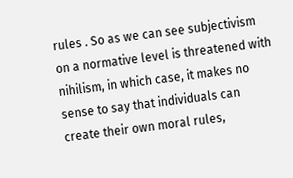rules . So as we can see subjectivism on a normative level is threatened with nihilism, in which case, it makes no sense to say that individuals can create their own moral rules,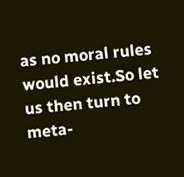as no moral rules would exist.So let us then turn to meta-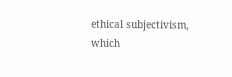ethical subjectivism, which